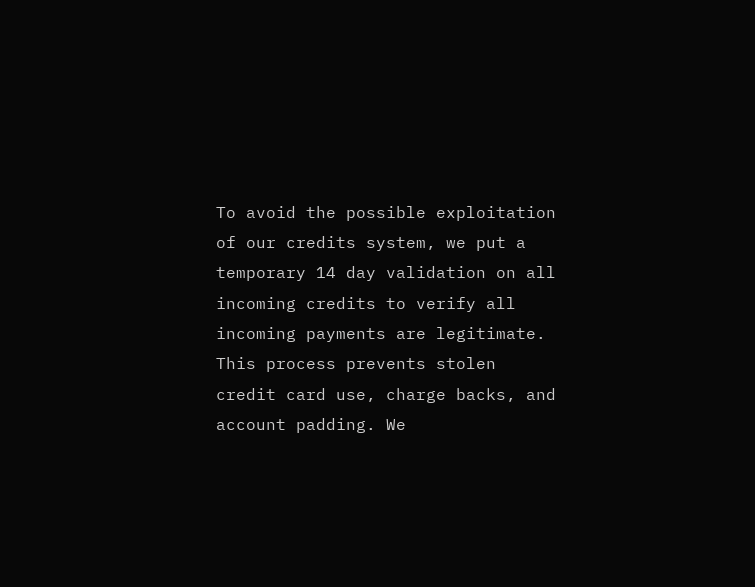To avoid the possible exploitation of our credits system, we put a temporary 14 day validation on all incoming credits to verify all incoming payments are legitimate. This process prevents stolen credit card use, charge backs, and account padding. We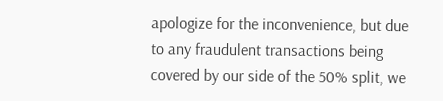apologize for the inconvenience, but due to any fraudulent transactions being covered by our side of the 50% split, we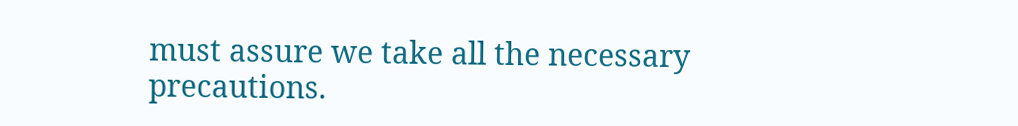must assure we take all the necessary precautions.